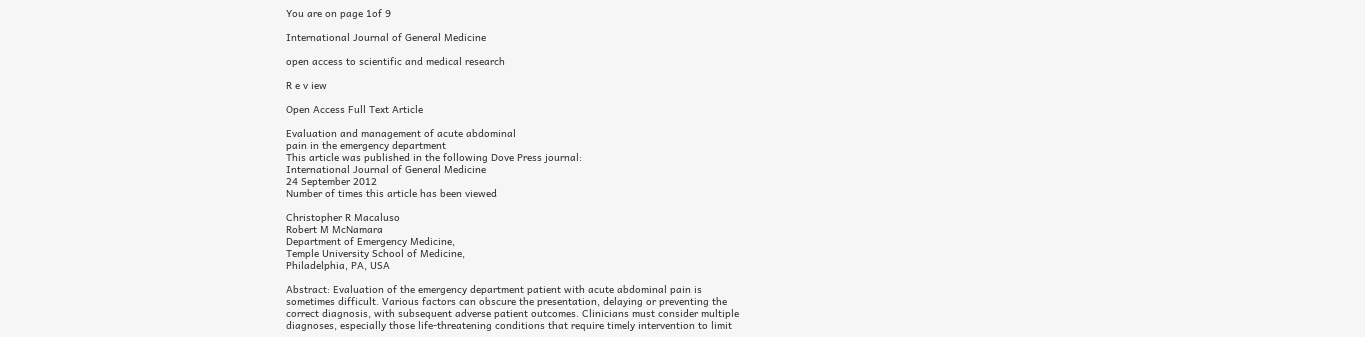You are on page 1of 9

International Journal of General Medicine

open access to scientific and medical research

R e v iew

Open Access Full Text Article

Evaluation and management of acute abdominal
pain in the emergency department
This article was published in the following Dove Press journal:
International Journal of General Medicine
24 September 2012
Number of times this article has been viewed

Christopher R Macaluso
Robert M McNamara
Department of Emergency Medicine,
Temple University School of Medicine,
Philadelphia, PA, USA

Abstract: Evaluation of the emergency department patient with acute abdominal pain is
sometimes difficult. Various factors can obscure the presentation, delaying or preventing the
correct diagnosis, with subsequent adverse patient outcomes. Clinicians must consider multiple
diagnoses, especially those life-threatening conditions that require timely intervention to limit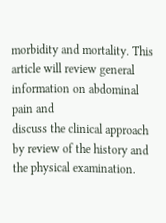morbidity and mortality. This article will review general information on abdominal pain and
discuss the clinical approach by review of the history and the physical examination.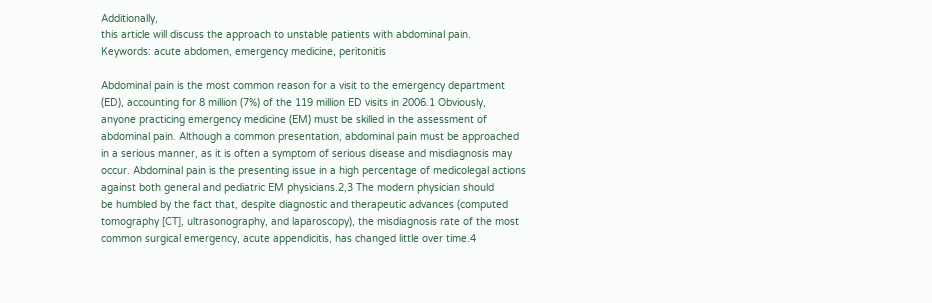Additionally,
this article will discuss the approach to unstable patients with abdominal pain.
Keywords: acute abdomen, emergency medicine, peritonitis

Abdominal pain is the most common reason for a visit to the emergency department
(ED), accounting for 8 million (7%) of the 119 million ED visits in 2006.1 Obviously,
anyone practicing emergency medicine (EM) must be skilled in the assessment of
abdominal pain. Although a common presentation, abdominal pain must be approached
in a serious manner, as it is often a symptom of serious disease and misdiagnosis may
occur. Abdominal pain is the presenting issue in a high percentage of medicolegal actions
against both general and pediatric EM physicians.2,3 The modern physician should
be humbled by the fact that, despite diagnostic and therapeutic advances (computed
tomography [CT], ultrasonography, and laparoscopy), the misdiagnosis rate of the most
common surgical emergency, acute appendicitis, has changed little over time.4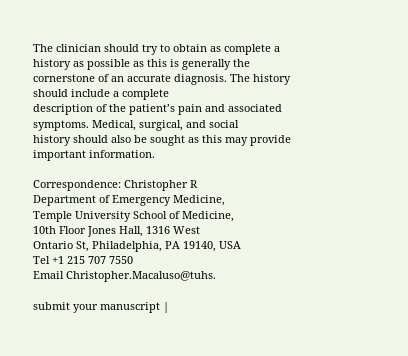The clinician should try to obtain as complete a history as possible as this is generally the cornerstone of an accurate diagnosis. The history should include a complete
description of the patient’s pain and associated symptoms. Medical, surgical, and social
history should also be sought as this may provide important information.

Correspondence: Christopher R
Department of Emergency Medicine,
Temple University School of Medicine,
10th Floor Jones Hall, 1316 West
Ontario St, Philadelphia, PA 19140, USA
Tel +1 215 707 7550
Email Christopher.Macaluso@tuhs.

submit your manuscript |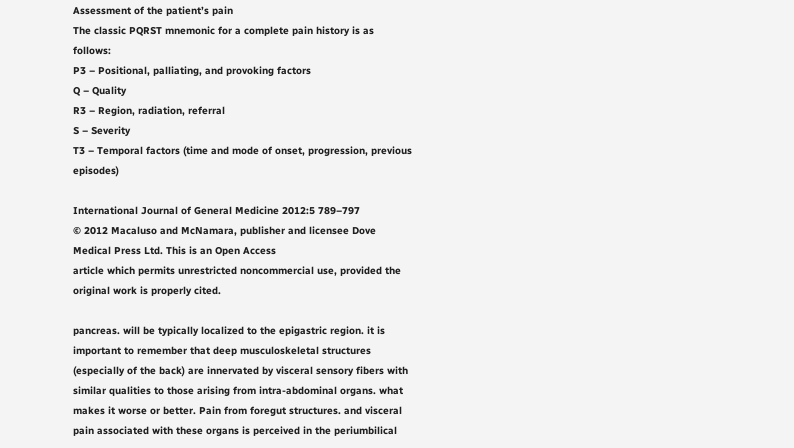Assessment of the patient’s pain
The classic PQRST mnemonic for a complete pain history is as follows:
P3 – Positional, palliating, and provoking factors
Q – Quality
R3 – Region, radiation, referral
S – Severity
T3 – Temporal factors (time and mode of onset, progression, previous episodes)

International Journal of General Medicine 2012:5 789–797
© 2012 Macaluso and McNamara, publisher and licensee Dove Medical Press Ltd. This is an Open Access
article which permits unrestricted noncommercial use, provided the original work is properly cited.

pancreas. will be typically localized to the epigastric region. it is important to remember that deep musculoskeletal structures (especially of the back) are innervated by visceral sensory fibers with similar qualities to those arising from intra-abdominal organs. what makes it worse or better. Pain from foregut structures. and visceral pain associated with these organs is perceived in the periumbilical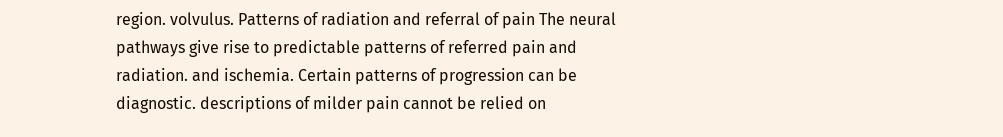region. volvulus. Patterns of radiation and referral of pain The neural pathways give rise to predictable patterns of referred pain and radiation. and ischemia. Certain patterns of progression can be diagnostic. descriptions of milder pain cannot be relied on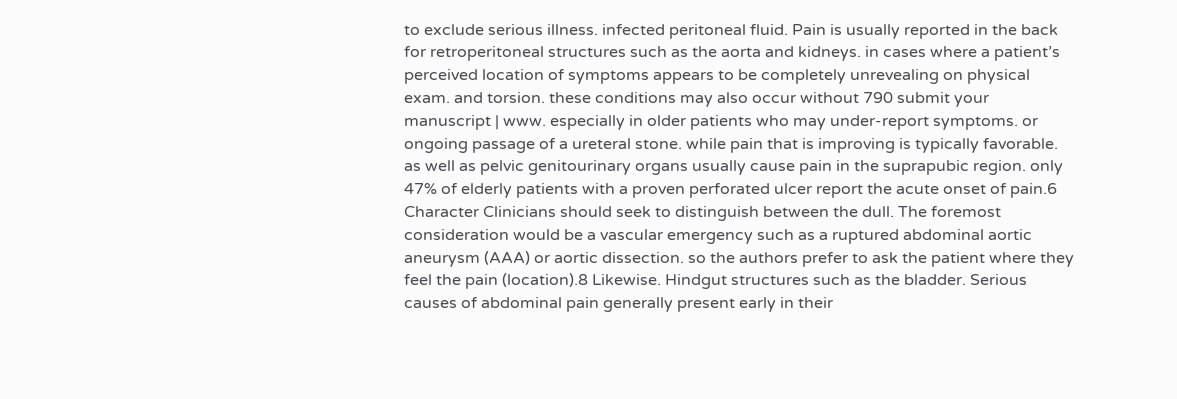to exclude serious illness. infected peritoneal fluid. Pain is usually reported in the back for retroperitoneal structures such as the aorta and kidneys. in cases where a patient’s perceived location of symptoms appears to be completely unrevealing on physical exam. and torsion. these conditions may also occur without 790 submit your manuscript | www. especially in older patients who may under-report symptoms. or ongoing passage of a ureteral stone. while pain that is improving is typically favorable. as well as pelvic genitourinary organs usually cause pain in the suprapubic region. only 47% of elderly patients with a proven perforated ulcer report the acute onset of pain.6 Character Clinicians should seek to distinguish between the dull. The foremost consideration would be a vascular emergency such as a ruptured abdominal aortic aneurysm (AAA) or aortic dissection. so the authors prefer to ask the patient where they feel the pain (location).8 Likewise. Hindgut structures such as the bladder. Serious causes of abdominal pain generally present early in their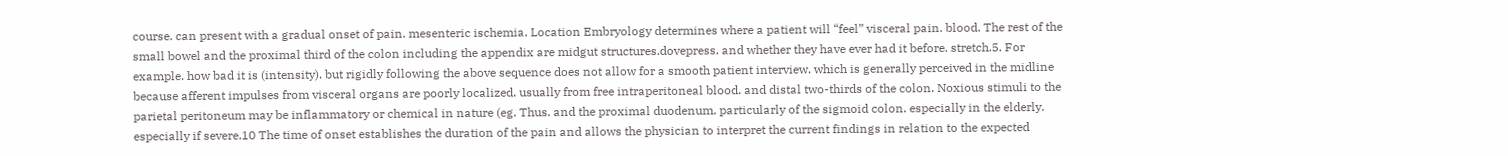course. can present with a gradual onset of pain. mesenteric ischemia. Location Embryology determines where a patient will “feel” visceral pain. blood. The rest of the small bowel and the proximal third of the colon including the appendix are midgut structures.dovepress. and whether they have ever had it before. stretch.5. For example. how bad it is (intensity). but rigidly following the above sequence does not allow for a smooth patient interview. which is generally perceived in the midline because afferent impulses from visceral organs are poorly localized. usually from free intraperitoneal blood. and distal two-thirds of the colon. Noxious stimuli to the parietal peritoneum may be inflammatory or chemical in nature (eg. Thus. and the proximal duodenum. particularly of the sigmoid colon. especially in the elderly. especially if severe.10 The time of onset establishes the duration of the pain and allows the physician to interpret the current findings in relation to the expected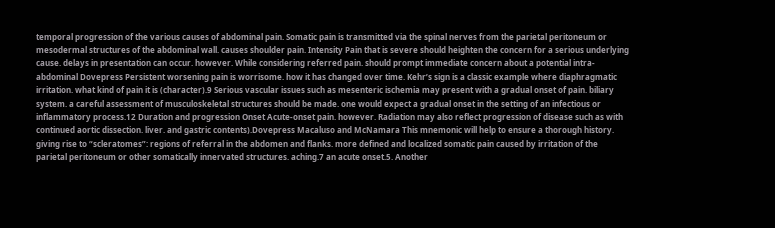temporal progression of the various causes of abdominal pain. Somatic pain is transmitted via the spinal nerves from the parietal peritoneum or mesodermal structures of the abdominal wall. causes shoulder pain. Intensity Pain that is severe should heighten the concern for a serious underlying cause. delays in presentation can occur. however. While considering referred pain. should prompt immediate concern about a potential intra-abdominal Dovepress Persistent worsening pain is worrisome. how it has changed over time. Kehr’s sign is a classic example where diaphragmatic irritation. what kind of pain it is (character).9 Serious vascular issues such as mesenteric ischemia may present with a gradual onset of pain. biliary system. a careful assessment of musculoskeletal structures should be made. one would expect a gradual onset in the setting of an infectious or inflammatory process.12 Duration and progression Onset Acute-onset pain. however. Radiation may also reflect progression of disease such as with continued aortic dissection. liver. and gastric contents).Dovepress Macaluso and McNamara This mnemonic will help to ensure a thorough history. giving rise to “scleratomes”: regions of referral in the abdomen and flanks. more defined and localized somatic pain caused by irritation of the parietal peritoneum or other somatically innervated structures. aching.7 an acute onset.5. Another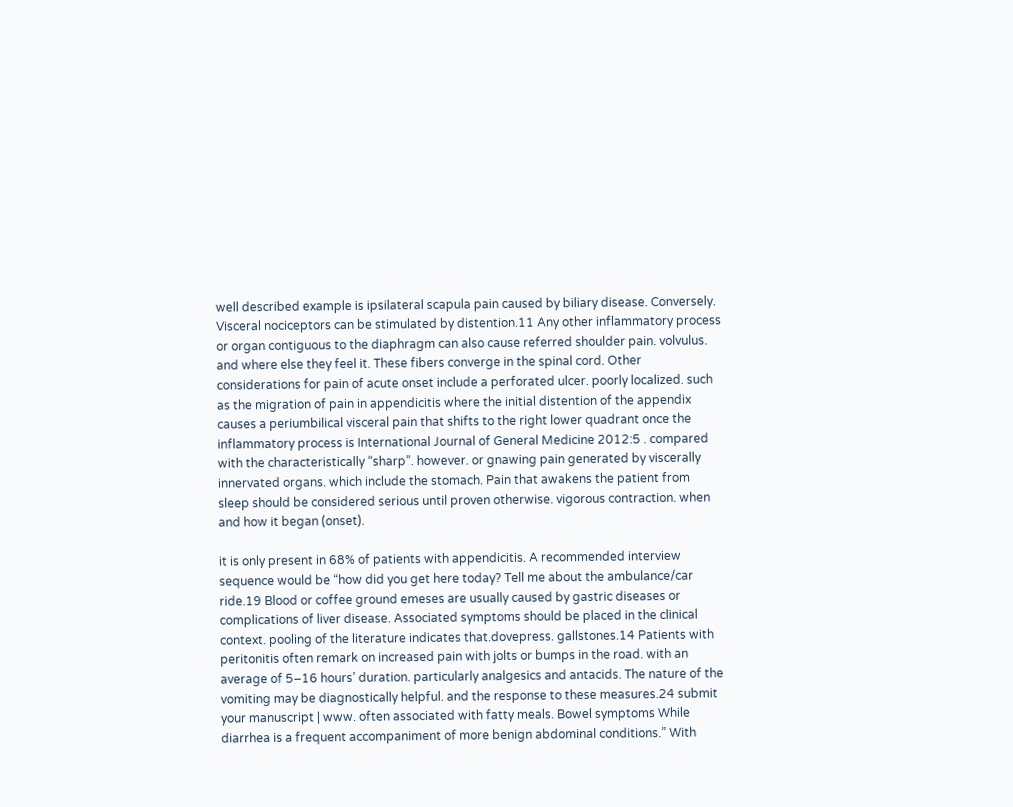well described example is ipsilateral scapula pain caused by biliary disease. Conversely. Visceral nociceptors can be stimulated by distention.11 Any other inflammatory process or organ contiguous to the diaphragm can also cause referred shoulder pain. volvulus. and where else they feel it. These fibers converge in the spinal cord. Other considerations for pain of acute onset include a perforated ulcer. poorly localized. such as the migration of pain in appendicitis where the initial distention of the appendix causes a periumbilical visceral pain that shifts to the right lower quadrant once the inflammatory process is International Journal of General Medicine 2012:5 . compared with the characteristically “sharp”. however. or gnawing pain generated by viscerally innervated organs. which include the stomach. Pain that awakens the patient from sleep should be considered serious until proven otherwise. vigorous contraction. when and how it began (onset).

it is only present in 68% of patients with appendicitis. A recommended interview sequence would be “how did you get here today? Tell me about the ambulance/car ride.19 Blood or coffee ground emeses are usually caused by gastric diseases or complications of liver disease. Associated symptoms should be placed in the clinical context. pooling of the literature indicates that.dovepress. gallstones.14 Patients with peritonitis often remark on increased pain with jolts or bumps in the road. with an average of 5–16 hours’ duration. particularly analgesics and antacids. The nature of the vomiting may be diagnostically helpful. and the response to these measures.24 submit your manuscript | www. often associated with fatty meals. Bowel symptoms While diarrhea is a frequent accompaniment of more benign abdominal conditions.” With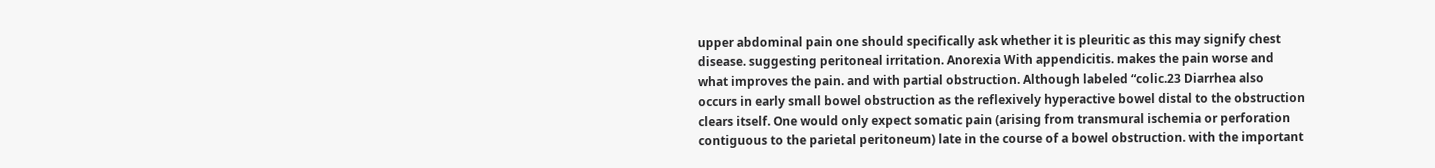upper abdominal pain one should specifically ask whether it is pleuritic as this may signify chest disease. suggesting peritoneal irritation. Anorexia With appendicitis. makes the pain worse and what improves the pain. and with partial obstruction. Although labeled “colic.23 Diarrhea also occurs in early small bowel obstruction as the reflexively hyperactive bowel distal to the obstruction clears itself. One would only expect somatic pain (arising from transmural ischemia or perforation contiguous to the parietal peritoneum) late in the course of a bowel obstruction. with the important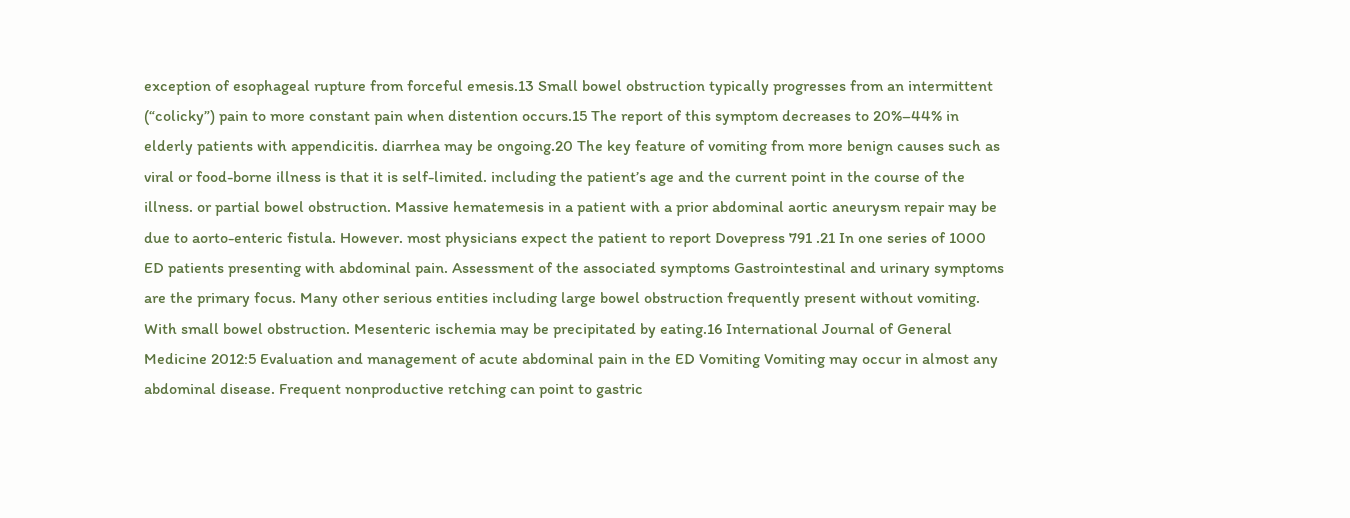exception of esophageal rupture from forceful emesis.13 Small bowel obstruction typically progresses from an intermittent (“colicky”) pain to more constant pain when distention occurs.15 The report of this symptom decreases to 20%–44% in elderly patients with appendicitis. diarrhea may be ongoing.20 The key feature of vomiting from more benign causes such as viral or food-borne illness is that it is self-limited. including the patient’s age and the current point in the course of the illness. or partial bowel obstruction. Massive hematemesis in a patient with a prior abdominal aortic aneurysm repair may be due to aorto-enteric fistula. However. most physicians expect the patient to report Dovepress 791 .21 In one series of 1000 ED patients presenting with abdominal pain. Assessment of the associated symptoms Gastrointestinal and urinary symptoms are the primary focus. Many other serious entities including large bowel obstruction frequently present without vomiting. With small bowel obstruction. Mesenteric ischemia may be precipitated by eating.16 International Journal of General Medicine 2012:5 Evaluation and management of acute abdominal pain in the ED Vomiting Vomiting may occur in almost any abdominal disease. Frequent nonproductive retching can point to gastric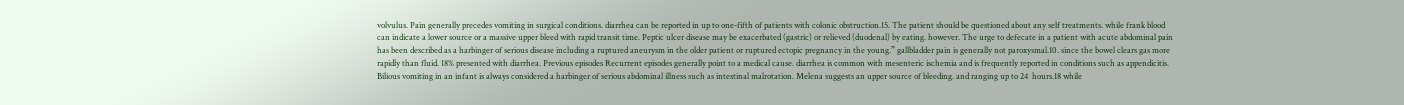volvulus. Pain generally precedes vomiting in surgical conditions. diarrhea can be reported in up to one-fifth of patients with colonic obstruction.15. The patient should be questioned about any self treatments. while frank blood can indicate a lower source or a massive upper bleed with rapid transit time. Peptic ulcer disease may be exacerbated (gastric) or relieved (duodenal) by eating. however. The urge to defecate in a patient with acute abdominal pain has been described as a harbinger of serious disease including a ruptured aneurysm in the older patient or ruptured ectopic pregnancy in the young.” gallbladder pain is generally not paroxysmal.10. since the bowel clears gas more rapidly than fluid. 18% presented with diarrhea. Previous episodes Recurrent episodes generally point to a medical cause. diarrhea is common with mesenteric ischemia and is frequently reported in conditions such as appendicitis. Bilious vomiting in an infant is always considered a harbinger of serious abdominal illness such as intestinal malrotation. Melena suggests an upper source of bleeding. and ranging up to 24  hours.18 while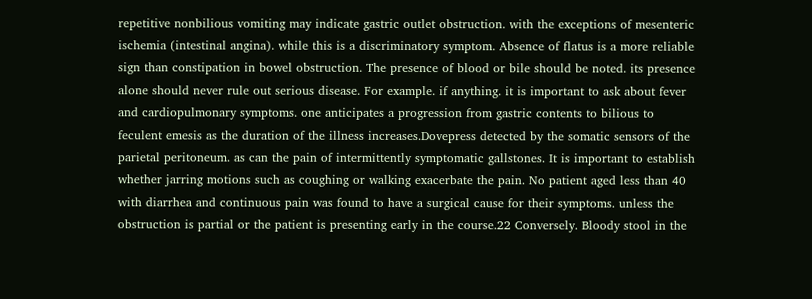repetitive nonbilious vomiting may indicate gastric outlet obstruction. with the exceptions of mesenteric ischemia (intestinal angina). while this is a discriminatory symptom. Absence of flatus is a more reliable sign than constipation in bowel obstruction. The presence of blood or bile should be noted. its presence alone should never rule out serious disease. For example. if anything. it is important to ask about fever and cardiopulmonary symptoms. one anticipates a progression from gastric contents to bilious to feculent emesis as the duration of the illness increases.Dovepress detected by the somatic sensors of the parietal peritoneum. as can the pain of intermittently symptomatic gallstones. It is important to establish whether jarring motions such as coughing or walking exacerbate the pain. No patient aged less than 40 with diarrhea and continuous pain was found to have a surgical cause for their symptoms. unless the obstruction is partial or the patient is presenting early in the course.22 Conversely. Bloody stool in the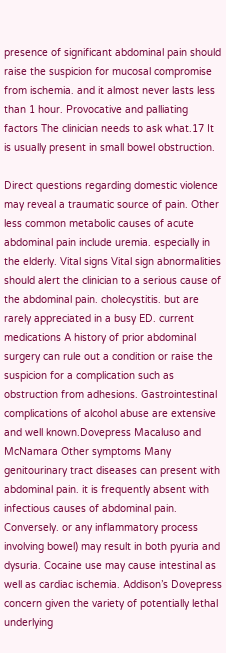presence of significant abdominal pain should raise the suspicion for mucosal compromise from ischemia. and it almost never lasts less than 1 hour. Provocative and palliating factors The clinician needs to ask what.17 It is usually present in small bowel obstruction.

Direct questions regarding domestic violence may reveal a traumatic source of pain. Other less common metabolic causes of acute abdominal pain include uremia. especially in the elderly. Vital signs Vital sign abnormalities should alert the clinician to a serious cause of the abdominal pain. cholecystitis. but are rarely appreciated in a busy ED. current medications A history of prior abdominal surgery can rule out a condition or raise the suspicion for a complication such as obstruction from adhesions. Gastrointestinal complications of alcohol abuse are extensive and well known.Dovepress Macaluso and McNamara Other symptoms Many genitourinary tract diseases can present with abdominal pain. it is frequently absent with infectious causes of abdominal pain. Conversely. or any inflammatory process involving bowel) may result in both pyuria and dysuria. Cocaine use may cause intestinal as well as cardiac ischemia. Addison’s Dovepress concern given the variety of potentially lethal underlying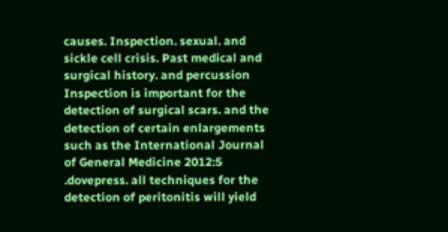causes. Inspection. sexual. and sickle cell crisis. Past medical and surgical history. and percussion Inspection is important for the detection of surgical scars. and the detection of certain enlargements such as the International Journal of General Medicine 2012:5 .dovepress. all techniques for the detection of peritonitis will yield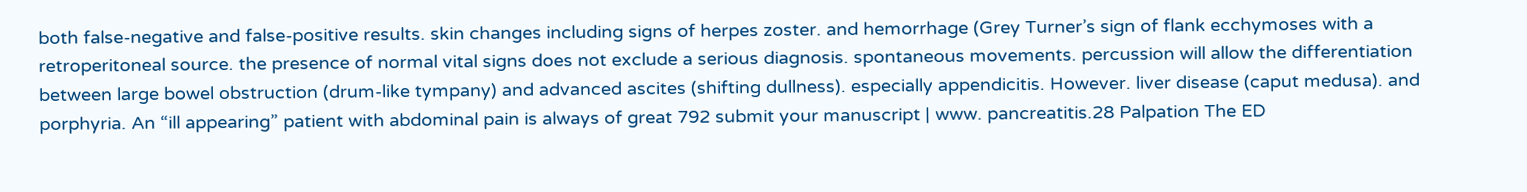both false-negative and false-positive results. skin changes including signs of herpes zoster. and hemorrhage (Grey Turner’s sign of flank ecchymoses with a retroperitoneal source. the presence of normal vital signs does not exclude a serious diagnosis. spontaneous movements. percussion will allow the differentiation between large bowel obstruction (drum-like tympany) and advanced ascites (shifting dullness). especially appendicitis. However. liver disease (caput medusa). and porphyria. An “ill appearing” patient with abdominal pain is always of great 792 submit your manuscript | www. pancreatitis.28 Palpation The ED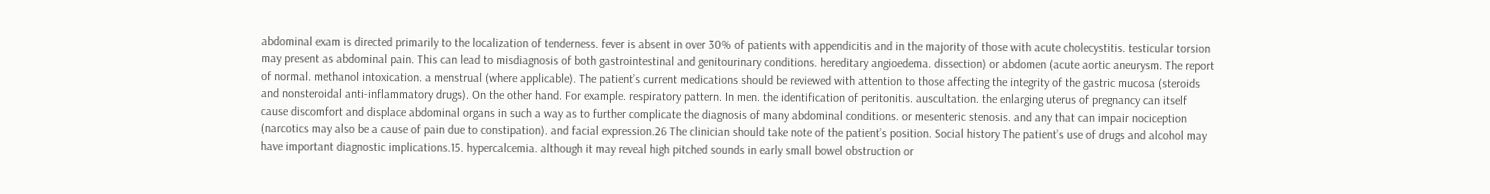abdominal exam is directed primarily to the localization of tenderness. fever is absent in over 30% of patients with appendicitis and in the majority of those with acute cholecystitis. testicular torsion may present as abdominal pain. This can lead to misdiagnosis of both gastrointestinal and genitourinary conditions. hereditary angioedema. dissection) or abdomen (acute aortic aneurysm. The report of normal. methanol intoxication. a menstrual (where applicable). The patient’s current medications should be reviewed with attention to those affecting the integrity of the gastric mucosa (steroids and nonsteroidal anti-inflammatory drugs). On the other hand. For example. respiratory pattern. In men. the identification of peritonitis. auscultation. the enlarging uterus of pregnancy can itself cause discomfort and displace abdominal organs in such a way as to further complicate the diagnosis of many abdominal conditions. or mesenteric stenosis. and any that can impair nociception (narcotics may also be a cause of pain due to constipation). and facial expression.26 The clinician should take note of the patient’s position. Social history The patient’s use of drugs and alcohol may have important diagnostic implications.15. hypercalcemia. although it may reveal high pitched sounds in early small bowel obstruction or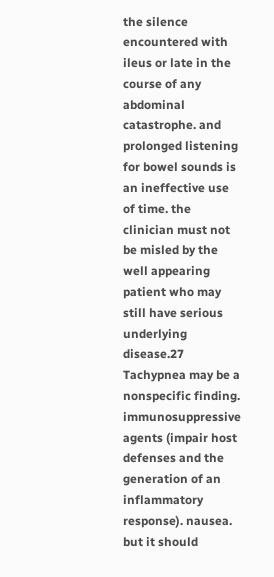the silence encountered with ileus or late in the course of any abdominal catastrophe. and prolonged listening for bowel sounds is an ineffective use of time. the clinician must not be misled by the well appearing patient who may still have serious underlying disease.27 Tachypnea may be a nonspecific finding. immunosuppressive agents (impair host defenses and the generation of an inflammatory response). nausea. but it should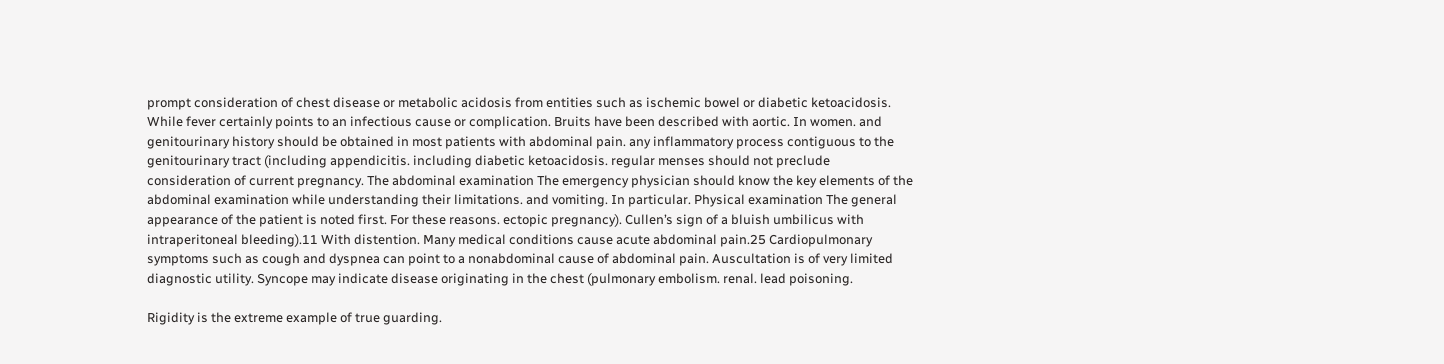prompt consideration of chest disease or metabolic acidosis from entities such as ischemic bowel or diabetic ketoacidosis. While fever certainly points to an infectious cause or complication. Bruits have been described with aortic. In women. and genitourinary history should be obtained in most patients with abdominal pain. any inflammatory process contiguous to the genitourinary tract (including appendicitis. including diabetic ketoacidosis. regular menses should not preclude consideration of current pregnancy. The abdominal examination The emergency physician should know the key elements of the abdominal examination while understanding their limitations. and vomiting. In particular. Physical examination The general appearance of the patient is noted first. For these reasons. ectopic pregnancy). Cullen’s sign of a bluish umbilicus with intraperitoneal bleeding).11 With distention. Many medical conditions cause acute abdominal pain.25 Cardiopulmonary symptoms such as cough and dyspnea can point to a nonabdominal cause of abdominal pain. Auscultation is of very limited diagnostic utility. Syncope may indicate disease originating in the chest (pulmonary embolism. renal. lead poisoning.

Rigidity is the extreme example of true guarding.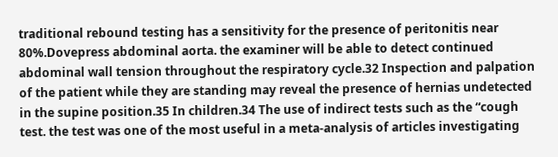traditional rebound testing has a sensitivity for the presence of peritonitis near 80%.Dovepress abdominal aorta. the examiner will be able to detect continued abdominal wall tension throughout the respiratory cycle.32 Inspection and palpation of the patient while they are standing may reveal the presence of hernias undetected in the supine position.35 In children.34 The use of indirect tests such as the “cough test. the test was one of the most useful in a meta-analysis of articles investigating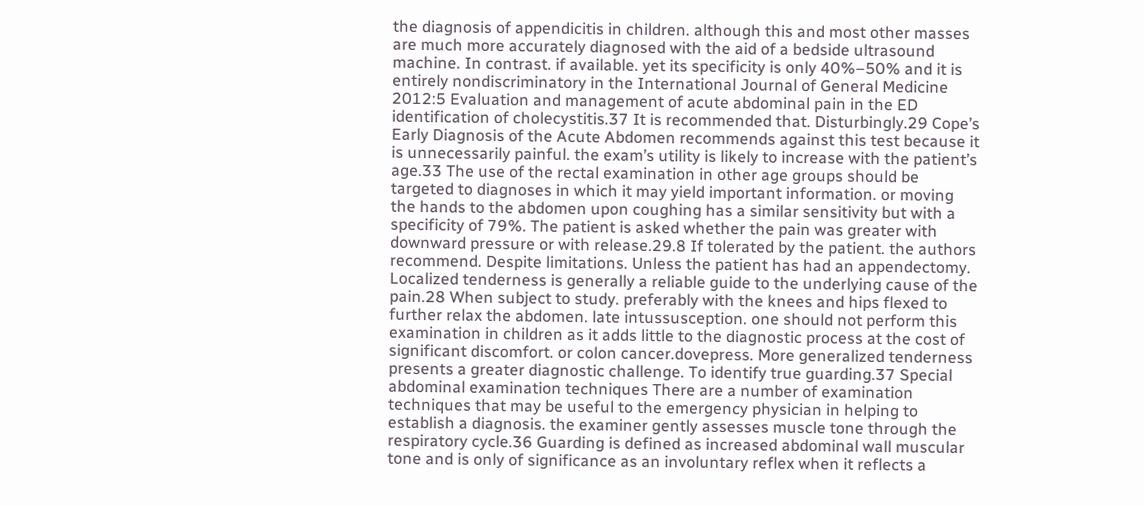the diagnosis of appendicitis in children. although this and most other masses are much more accurately diagnosed with the aid of a bedside ultrasound machine. In contrast. if available. yet its specificity is only 40%–50% and it is entirely nondiscriminatory in the International Journal of General Medicine 2012:5 Evaluation and management of acute abdominal pain in the ED identification of cholecystitis.37 It is recommended that. Disturbingly.29 Cope’s Early Diagnosis of the Acute Abdomen recommends against this test because it is unnecessarily painful. the exam’s utility is likely to increase with the patient’s age.33 The use of the rectal examination in other age groups should be targeted to diagnoses in which it may yield important information. or moving the hands to the abdomen upon coughing has a similar sensitivity but with a specificity of 79%. The patient is asked whether the pain was greater with downward pressure or with release.29.8 If tolerated by the patient. the authors recommend. Despite limitations. Unless the patient has had an appendectomy. Localized tenderness is generally a reliable guide to the underlying cause of the pain.28 When subject to study. preferably with the knees and hips flexed to further relax the abdomen. late intussusception. one should not perform this examination in children as it adds little to the diagnostic process at the cost of significant discomfort. or colon cancer.dovepress. More generalized tenderness presents a greater diagnostic challenge. To identify true guarding.37 Special abdominal examination techniques There are a number of examination techniques that may be useful to the emergency physician in helping to establish a diagnosis. the examiner gently assesses muscle tone through the respiratory cycle.36 Guarding is defined as increased abdominal wall muscular tone and is only of significance as an involuntary reflex when it reflects a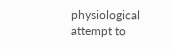physiological attempt to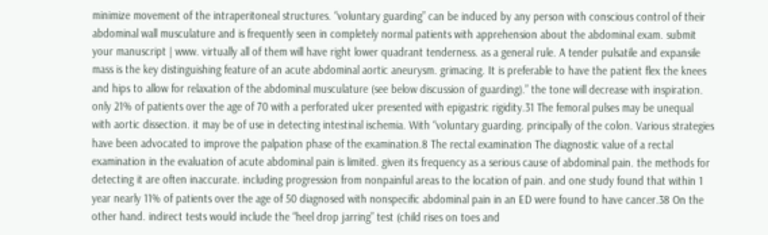minimize movement of the intraperitoneal structures. “voluntary guarding” can be induced by any person with conscious control of their abdominal wall musculature and is frequently seen in completely normal patients with apprehension about the abdominal exam. submit your manuscript | www. virtually all of them will have right lower quadrant tenderness. as a general rule. A tender pulsatile and expansile mass is the key distinguishing feature of an acute abdominal aortic aneurysm. grimacing. It is preferable to have the patient flex the knees and hips to allow for relaxation of the abdominal musculature (see below discussion of guarding).” the tone will decrease with inspiration. only 21% of patients over the age of 70 with a perforated ulcer presented with epigastric rigidity.31 The femoral pulses may be unequal with aortic dissection. it may be of use in detecting intestinal ischemia. With “voluntary guarding. principally of the colon. Various strategies have been advocated to improve the palpation phase of the examination.8 The rectal examination The diagnostic value of a rectal examination in the evaluation of acute abdominal pain is limited. given its frequency as a serious cause of abdominal pain. the methods for detecting it are often inaccurate. including progression from nonpainful areas to the location of pain. and one study found that within 1 year nearly 11% of patients over the age of 50 diagnosed with nonspecific abdominal pain in an ED were found to have cancer.38 On the other hand. indirect tests would include the “heel drop jarring” test (child rises on toes and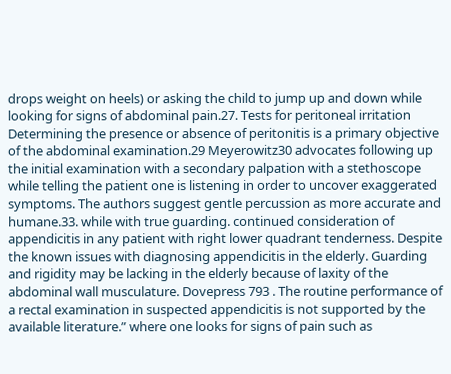drops weight on heels) or asking the child to jump up and down while looking for signs of abdominal pain.27. Tests for peritoneal irritation Determining the presence or absence of peritonitis is a primary objective of the abdominal examination.29 Meyerowitz30 advocates following up the initial examination with a secondary palpation with a stethoscope while telling the patient one is listening in order to uncover exaggerated symptoms. The authors suggest gentle percussion as more accurate and humane.33. while with true guarding. continued consideration of appendicitis in any patient with right lower quadrant tenderness. Despite the known issues with diagnosing appendicitis in the elderly. Guarding and rigidity may be lacking in the elderly because of laxity of the abdominal wall musculature. Dovepress 793 . The routine performance of a rectal examination in suspected appendicitis is not supported by the available literature.” where one looks for signs of pain such as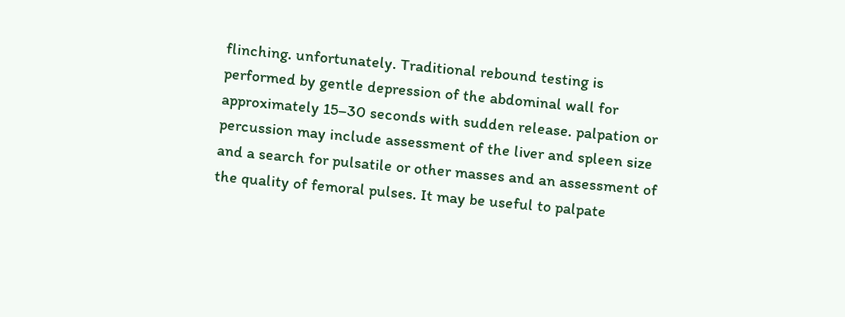flinching. unfortunately. Traditional rebound testing is performed by gentle depression of the abdominal wall for approximately 15–30 seconds with sudden release. palpation or percussion may include assessment of the liver and spleen size and a search for pulsatile or other masses and an assessment of the quality of femoral pulses. It may be useful to palpate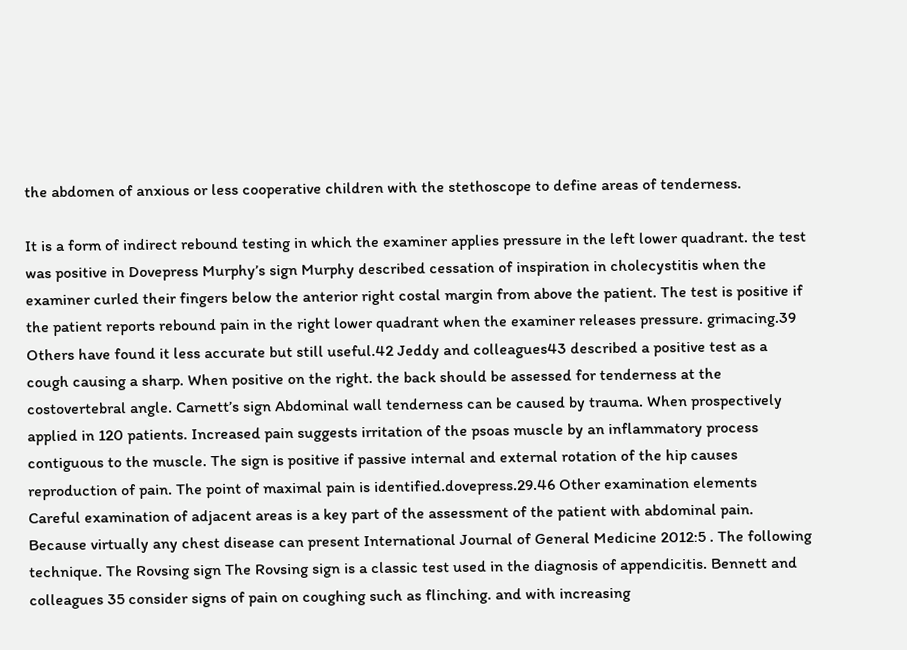the abdomen of anxious or less cooperative children with the stethoscope to define areas of tenderness.

It is a form of indirect rebound testing in which the examiner applies pressure in the left lower quadrant. the test was positive in Dovepress Murphy’s sign Murphy described cessation of inspiration in cholecystitis when the examiner curled their fingers below the anterior right costal margin from above the patient. The test is positive if the patient reports rebound pain in the right lower quadrant when the examiner releases pressure. grimacing.39 Others have found it less accurate but still useful.42 Jeddy and colleagues43 described a positive test as a cough causing a sharp. When positive on the right. the back should be assessed for tenderness at the costovertebral angle. Carnett’s sign Abdominal wall tenderness can be caused by trauma. When prospectively applied in 120 patients. Increased pain suggests irritation of the psoas muscle by an inflammatory process contiguous to the muscle. The sign is positive if passive internal and external rotation of the hip causes reproduction of pain. The point of maximal pain is identified.dovepress.29.46 Other examination elements Careful examination of adjacent areas is a key part of the assessment of the patient with abdominal pain. Because virtually any chest disease can present International Journal of General Medicine 2012:5 . The following technique. The Rovsing sign The Rovsing sign is a classic test used in the diagnosis of appendicitis. Bennett and colleagues 35 consider signs of pain on coughing such as flinching. and with increasing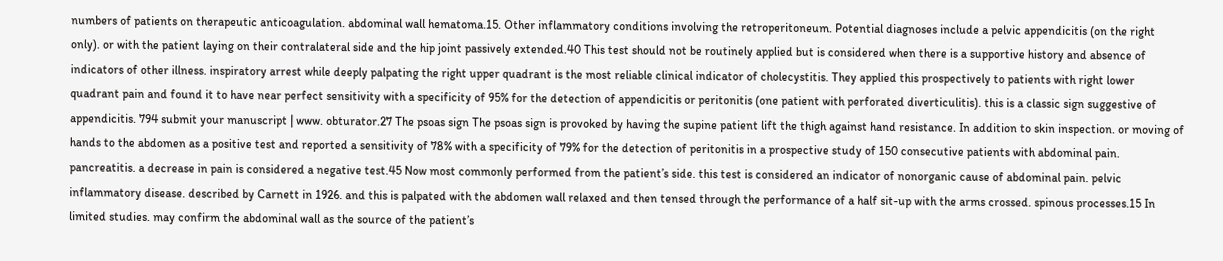numbers of patients on therapeutic anticoagulation. abdominal wall hematoma.15. Other inflammatory conditions involving the retroperitoneum. Potential diagnoses include a pelvic appendicitis (on the right only). or with the patient laying on their contralateral side and the hip joint passively extended.40 This test should not be routinely applied but is considered when there is a supportive history and absence of indicators of other illness. inspiratory arrest while deeply palpating the right upper quadrant is the most reliable clinical indicator of cholecystitis. They applied this prospectively to patients with right lower quadrant pain and found it to have near perfect sensitivity with a specificity of 95% for the detection of appendicitis or peritonitis (one patient with perforated diverticulitis). this is a classic sign suggestive of appendicitis. 794 submit your manuscript | www. obturator.27 The psoas sign The psoas sign is provoked by having the supine patient lift the thigh against hand resistance. In addition to skin inspection. or moving of hands to the abdomen as a positive test and reported a sensitivity of 78% with a specificity of 79% for the detection of peritonitis in a prospective study of 150 consecutive patients with abdominal pain. pancreatitis. a decrease in pain is considered a negative test.45 Now most commonly performed from the patient’s side. this test is considered an indicator of nonorganic cause of abdominal pain. pelvic inflammatory disease. described by Carnett in 1926. and this is palpated with the abdomen wall relaxed and then tensed through the performance of a half sit-up with the arms crossed. spinous processes.15 In limited studies. may confirm the abdominal wall as the source of the patient’s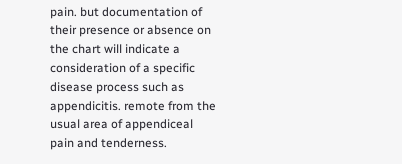pain. but documentation of their presence or absence on the chart will indicate a consideration of a specific disease process such as appendicitis. remote from the usual area of appendiceal pain and tenderness.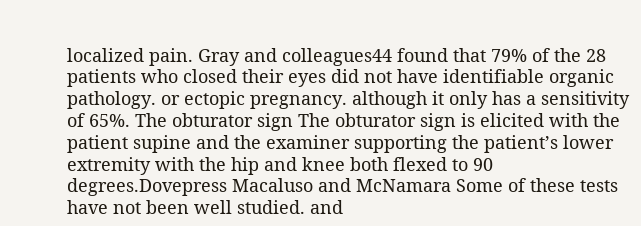localized pain. Gray and colleagues44 found that 79% of the 28 patients who closed their eyes did not have identifiable organic pathology. or ectopic pregnancy. although it only has a sensitivity of 65%. The obturator sign The obturator sign is elicited with the patient supine and the examiner supporting the patient’s lower extremity with the hip and knee both flexed to 90 degrees.Dovepress Macaluso and McNamara Some of these tests have not been well studied. and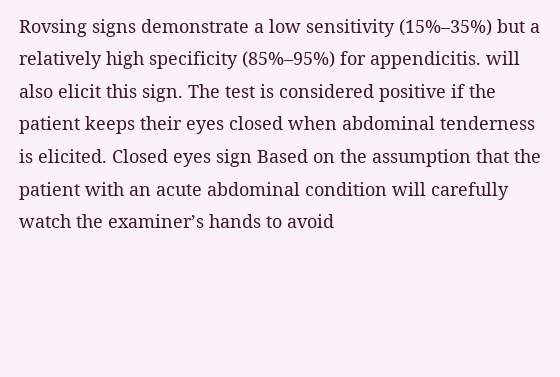Rovsing signs demonstrate a low sensitivity (15%–35%) but a relatively high specificity (85%–95%) for appendicitis. will also elicit this sign. The test is considered positive if the patient keeps their eyes closed when abdominal tenderness is elicited. Closed eyes sign Based on the assumption that the patient with an acute abdominal condition will carefully watch the examiner’s hands to avoid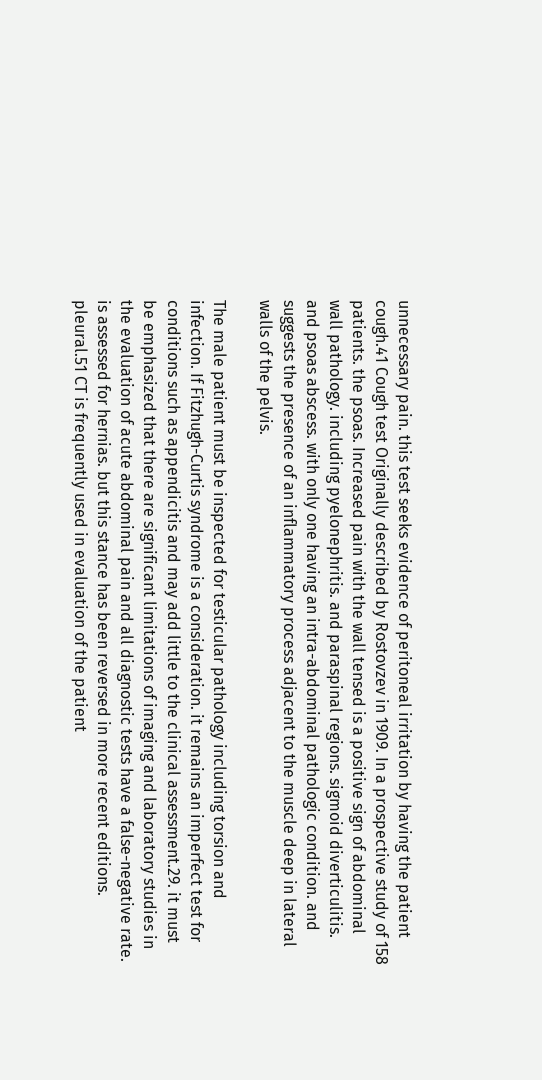unnecessary pain. this test seeks evidence of peritoneal irritation by having the patient cough.41 Cough test Originally described by Rostovzev in 1909. In a prospective study of 158 patients. the psoas. Increased pain with the wall tensed is a positive sign of abdominal wall pathology. including pyelonephritis. and paraspinal regions. sigmoid diverticulitis. and psoas abscess. with only one having an intra-abdominal pathologic condition. and suggests the presence of an inflammatory process adjacent to the muscle deep in lateral walls of the pelvis.

The male patient must be inspected for testicular pathology including torsion and infection. If Fitzhugh-Curtis syndrome is a consideration. it remains an imperfect test for conditions such as appendicitis and may add little to the clinical assessment.29. it must be emphasized that there are significant limitations of imaging and laboratory studies in the evaluation of acute abdominal pain and all diagnostic tests have a false-negative rate. is assessed for hernias. but this stance has been reversed in more recent editions. pleural.51 CT is frequently used in evaluation of the patient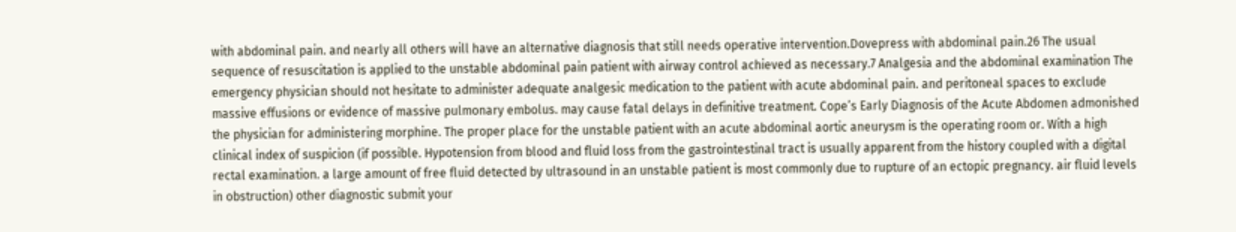with abdominal pain. and nearly all others will have an alternative diagnosis that still needs operative intervention.Dovepress with abdominal pain.26 The usual sequence of resuscitation is applied to the unstable abdominal pain patient with airway control achieved as necessary.7 Analgesia and the abdominal examination The emergency physician should not hesitate to administer adequate analgesic medication to the patient with acute abdominal pain. and peritoneal spaces to exclude massive effusions or evidence of massive pulmonary embolus. may cause fatal delays in definitive treatment. Cope’s Early Diagnosis of the Acute Abdomen admonished the physician for administering morphine. The proper place for the unstable patient with an acute abdominal aortic aneurysm is the operating room or. With a high clinical index of suspicion (if possible. Hypotension from blood and fluid loss from the gastrointestinal tract is usually apparent from the history coupled with a digital rectal examination. a large amount of free fluid detected by ultrasound in an unstable patient is most commonly due to rupture of an ectopic pregnancy. air fluid levels in obstruction) other diagnostic submit your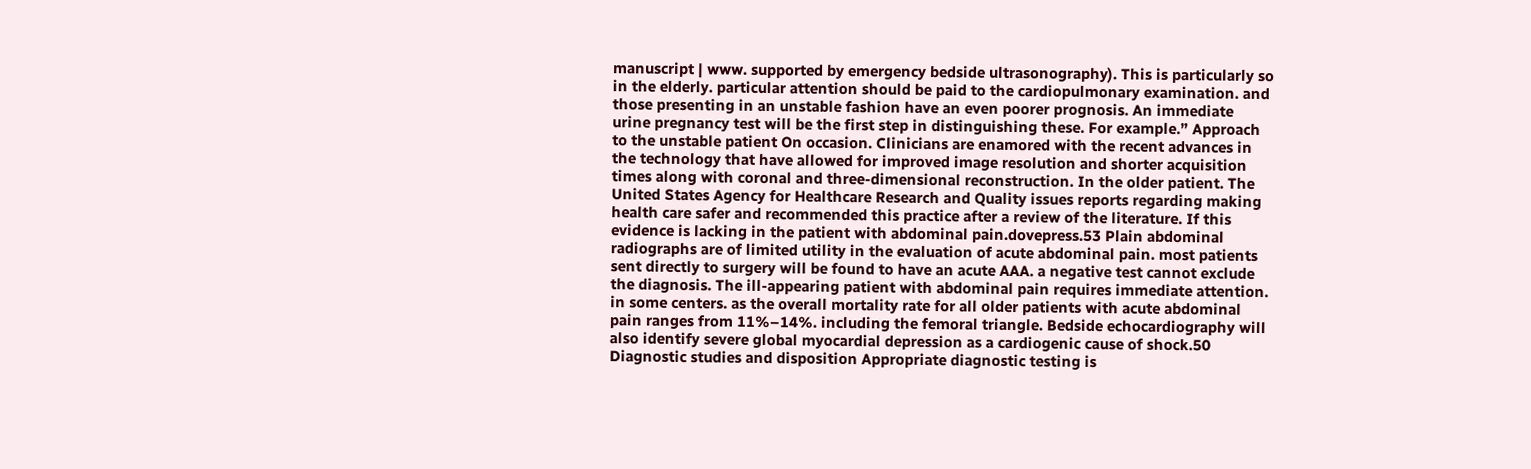manuscript | www. supported by emergency bedside ultrasonography). This is particularly so in the elderly. particular attention should be paid to the cardiopulmonary examination. and those presenting in an unstable fashion have an even poorer prognosis. An immediate urine pregnancy test will be the first step in distinguishing these. For example.” Approach to the unstable patient On occasion. Clinicians are enamored with the recent advances in the technology that have allowed for improved image resolution and shorter acquisition times along with coronal and three-dimensional reconstruction. In the older patient. The United States Agency for Healthcare Research and Quality issues reports regarding making health care safer and recommended this practice after a review of the literature. If this evidence is lacking in the patient with abdominal pain.dovepress.53 Plain abdominal radiographs are of limited utility in the evaluation of acute abdominal pain. most patients sent directly to surgery will be found to have an acute AAA. a negative test cannot exclude the diagnosis. The ill-appearing patient with abdominal pain requires immediate attention. in some centers. as the overall mortality rate for all older patients with acute abdominal pain ranges from 11%–14%. including the femoral triangle. Bedside echocardiography will also identify severe global myocardial depression as a cardiogenic cause of shock.50 Diagnostic studies and disposition Appropriate diagnostic testing is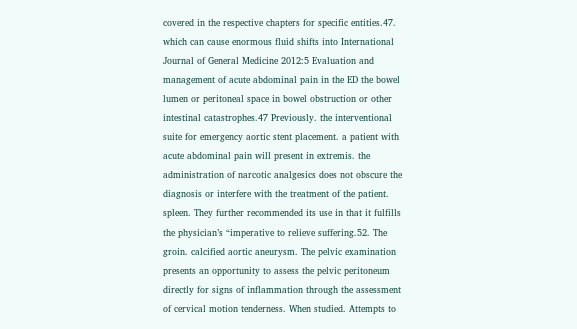covered in the respective chapters for specific entities.47. which can cause enormous fluid shifts into International Journal of General Medicine 2012:5 Evaluation and management of acute abdominal pain in the ED the bowel lumen or peritoneal space in bowel obstruction or other intestinal catastrophes.47 Previously. the interventional suite for emergency aortic stent placement. a patient with acute abdominal pain will present in extremis. the administration of narcotic analgesics does not obscure the diagnosis or interfere with the treatment of the patient. spleen. They further recommended its use in that it fulfills the physician’s “imperative to relieve suffering.52. The groin. calcified aortic aneurysm. The pelvic examination presents an opportunity to assess the pelvic peritoneum directly for signs of inflammation through the assessment of cervical motion tenderness. When studied. Attempts to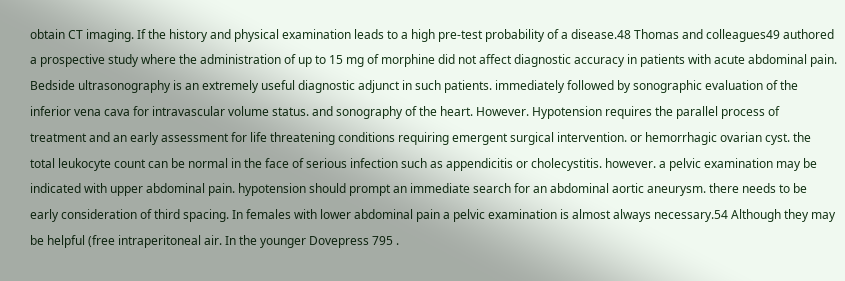obtain CT imaging. If the history and physical examination leads to a high pre-test probability of a disease.48 Thomas and colleagues49 authored a prospective study where the administration of up to 15 mg of morphine did not affect diagnostic accuracy in patients with acute abdominal pain. Bedside ultrasonography is an extremely useful diagnostic adjunct in such patients. immediately followed by sonographic evaluation of the inferior vena cava for intravascular volume status. and sonography of the heart. However. Hypotension requires the parallel process of treatment and an early assessment for life threatening conditions requiring emergent surgical intervention. or hemorrhagic ovarian cyst. the total leukocyte count can be normal in the face of serious infection such as appendicitis or cholecystitis. however. a pelvic examination may be indicated with upper abdominal pain. hypotension should prompt an immediate search for an abdominal aortic aneurysm. there needs to be early consideration of third spacing. In females with lower abdominal pain a pelvic examination is almost always necessary.54 Although they may be helpful (free intraperitoneal air. In the younger Dovepress 795 .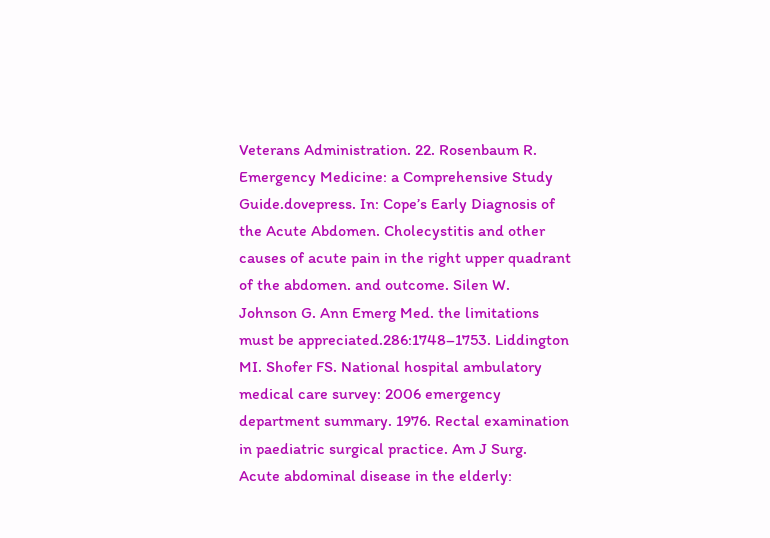Veterans Administration. 22. Rosenbaum R. Emergency Medicine: a Comprehensive Study Guide.dovepress. In: Cope’s Early Diagnosis of the Acute Abdomen. Cholecystitis and other causes of acute pain in the right upper quadrant of the abdomen. and outcome. Silen W. Johnson G. Ann Emerg Med. the limitations must be appreciated.286:1748–1753. Liddington MI. Shofer FS. National hospital ambulatory medical care survey: 2006 emergency department summary. 1976. Rectal examination in paediatric surgical practice. Am J Surg. Acute abdominal disease in the elderly: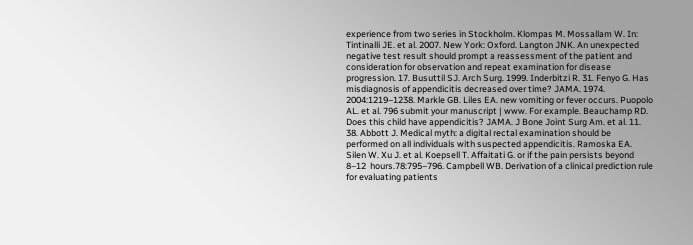experience from two series in Stockholm. Klompas M. Mossallam W. In: Tintinalli JE. et al. 2007. New York: Oxford. Langton JNK. An unexpected negative test result should prompt a reassessment of the patient and consideration for observation and repeat examination for disease progression. 17. Busuttil SJ. Arch Surg. 1999. Inderbitzi R. 31. Fenyo G. Has misdiagnosis of appendicitis decreased over time? JAMA. 1974. 2004:1219–1238. Markle GB. Liles EA. new vomiting or fever occurs. Puopolo AL. et al. 796 submit your manuscript | www. For example. Beauchamp RD. Does this child have appendicitis? JAMA. J Bone Joint Surg Am. et al. 11. 38. Abbott J. Medical myth: a digital rectal examination should be performed on all individuals with suspected appendicitis. Ramoska EA. Silen W. Xu J. et al. Koepsell T. Affaitati G. or if the pain persists beyond 8–12  hours.78:795–796. Campbell WB. Derivation of a clinical prediction rule for evaluating patients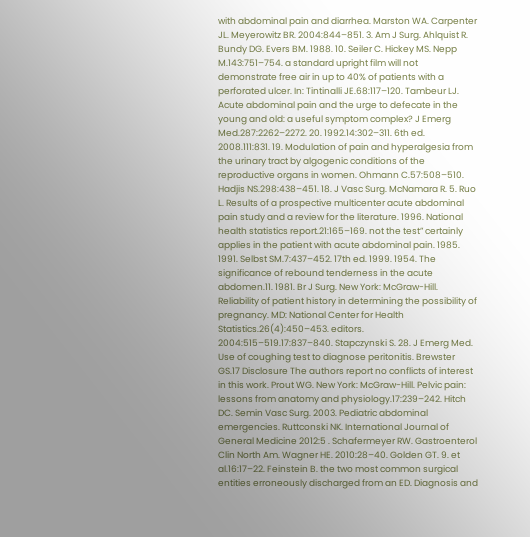with abdominal pain and diarrhea. Marston WA. Carpenter JL. Meyerowitz BR. 2004:844–851. 3. Am J Surg. Ahlquist R. Bundy DG. Evers BM. 1988. 10. Seiler C. Hickey MS. Nepp M.143:751–754. a standard upright film will not demonstrate free air in up to 40% of patients with a perforated ulcer. In: Tintinalli JE.68:117–120. Tambeur LJ. Acute abdominal pain and the urge to defecate in the young and old: a useful symptom complex? J Emerg Med.287:2262–2272. 20. 1992.14:302–311. 6th ed. 2008.111:831. 19. Modulation of pain and hyperalgesia from the urinary tract by algogenic conditions of the reproductive organs in women. Ohmann C.57:508–510. Hadjis NS.298:438–451. 18. J Vasc Surg. McNamara R. 5. Ruo L. Results of a prospective multicenter acute abdominal pain study and a review for the literature. 1996. National health statistics report.21:165–169. not the test” certainly applies in the patient with acute abdominal pain. 1985. 1991. Selbst SM.7:437–452. 17th ed. 1999. 1954. The significance of rebound tenderness in the acute abdomen.11. 1981. Br J Surg. New York: McGraw-Hill. Reliability of patient history in determining the possibility of pregnancy. MD: National Center for Health Statistics.26(4):450–453. editors. 2004:515–519.17:837–840. Stapczynski S. 28. J Emerg Med. Use of coughing test to diagnose peritonitis. Brewster GS.17 Disclosure The authors report no conflicts of interest in this work. Prout WG. New York: McGraw-Hill. Pelvic pain: lessons from anatomy and physiology.17:239–242. Hitch DC. Semin Vasc Surg. 2003. Pediatric abdominal emergencies. Ruttconski NK. International Journal of General Medicine 2012:5 . Schafermeyer RW. Gastroenterol Clin North Am. Wagner HE. 2010:28–40. Golden GT. 9. et al.16:17–22. Feinstein B. the two most common surgical entities erroneously discharged from an ED. Diagnosis and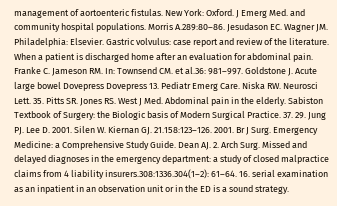management of aortoenteric fistulas. New York: Oxford. J Emerg Med. and community hospital populations. Morris A.289:80–86. Jesudason EC. Wagner JM. Philadelphia: Elsevier. Gastric volvulus: case report and review of the literature. When a patient is discharged home after an evaluation for abdominal pain. Franke C. Jameson RM. In: Townsend CM. et al.36: 981–997. Goldstone J. Acute large bowel Dovepress Dovepress 13. Pediatr Emerg Care. Niska RW. Neurosci Lett. 35. Pitts SR. Jones RS. West J Med. Abdominal pain in the elderly. Sabiston Textbook of Surgery: the Biologic basis of Modern Surgical Practice. 37. 29. Jung PJ. Lee D. 2001. Silen W. Kiernan GJ. 21.158:123–126. 2001. Br J Surg. Emergency Medicine: a Comprehensive Study Guide. Dean AJ. 2. Arch Surg. Missed and delayed diagnoses in the emergency department: a study of closed malpractice claims from 4 liability insurers.308:1336.304(1–2): 61–64. 16. serial examination as an inpatient in an observation unit or in the ED is a sound strategy.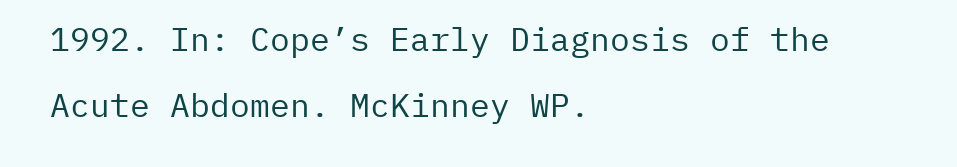1992. In: Cope’s Early Diagnosis of the Acute Abdomen. McKinney WP.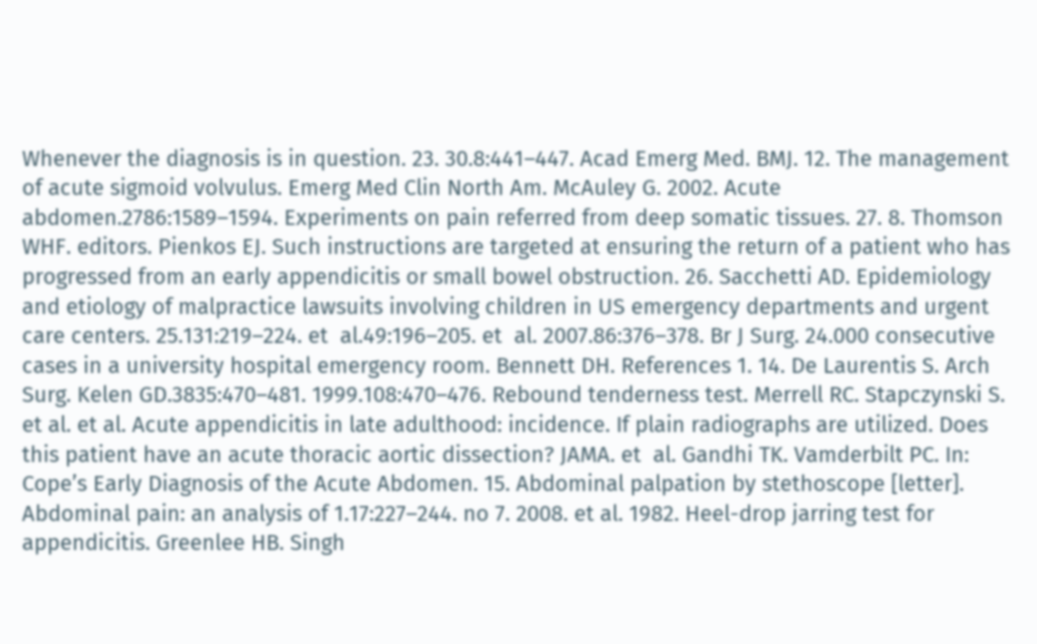Whenever the diagnosis is in question. 23. 30.8:441–447. Acad Emerg Med. BMJ. 12. The management of acute sigmoid volvulus. Emerg Med Clin North Am. McAuley G. 2002. Acute abdomen.2786:1589–1594. Experiments on pain referred from deep somatic tissues. 27. 8. Thomson WHF. editors. Pienkos EJ. Such instructions are targeted at ensuring the return of a patient who has progressed from an early appendicitis or small bowel obstruction. 26. Sacchetti AD. Epidemiology and etiology of malpractice lawsuits involving children in US emergency departments and urgent care centers. 25.131:219–224. et  al.49:196–205. et  al. 2007.86:376–378. Br J Surg. 24.000 consecutive cases in a university hospital emergency room. Bennett DH. References 1. 14. De Laurentis S. Arch Surg. Kelen GD.3835:470–481. 1999.108:470–476. Rebound tenderness test. Merrell RC. Stapczynski S. et al. et al. Acute appendicitis in late adulthood: incidence. If plain radiographs are utilized. Does this patient have an acute thoracic aortic dissection? JAMA. et  al. Gandhi TK. Vamderbilt PC. In: Cope’s Early Diagnosis of the Acute Abdomen. 15. Abdominal palpation by stethoscope [letter]. Abdominal pain: an analysis of 1.17:227–244. no 7. 2008. et al. 1982. Heel-drop jarring test for appendicitis. Greenlee HB. Singh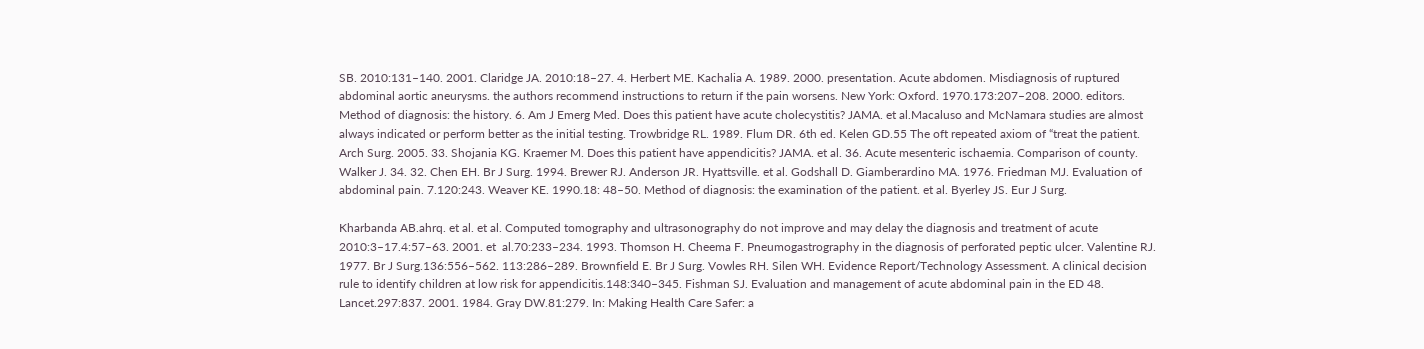SB. 2010:131–140. 2001. Claridge JA. 2010:18–27. 4. Herbert ME. Kachalia A. 1989. 2000. presentation. Acute abdomen. Misdiagnosis of ruptured abdominal aortic aneurysms. the authors recommend instructions to return if the pain worsens. New York: Oxford. 1970.173:207–208. 2000. editors. Method of diagnosis: the history. 6. Am J Emerg Med. Does this patient have acute cholecystitis? JAMA. et al.Macaluso and McNamara studies are almost always indicated or perform better as the initial testing. Trowbridge RL. 1989. Flum DR. 6th ed. Kelen GD.55 The oft repeated axiom of “treat the patient. Arch Surg. 2005. 33. Shojania KG. Kraemer M. Does this patient have appendicitis? JAMA. et al. 36. Acute mesenteric ischaemia. Comparison of county. Walker J. 34. 32. Chen EH. Br J Surg. 1994. Brewer RJ. Anderson JR. Hyattsville. et al. Godshall D. Giamberardino MA. 1976. Friedman MJ. Evaluation of abdominal pain. 7.120:243. Weaver KE. 1990.18: 48–50. Method of diagnosis: the examination of the patient. et al. Byerley JS. Eur J Surg.

Kharbanda AB.ahrq. et al. et al. Computed tomography and ultrasonography do not improve and may delay the diagnosis and treatment of acute 2010:3–17.4:57–63. 2001. et  al.70:233–234. 1993. Thomson H. Cheema F. Pneumogastrography in the diagnosis of perforated peptic ulcer. Valentine RJ. 1977. Br J Surg.136:556–562. 113:286–289. Brownfield E. Br J Surg. Vowles RH. Silen WH. Evidence Report/Technology Assessment. A clinical decision rule to identify children at low risk for appendicitis.148:340–345. Fishman SJ. Evaluation and management of acute abdominal pain in the ED 48. Lancet.297:837. 2001. 1984. Gray DW.81:279. In: Making Health Care Safer: a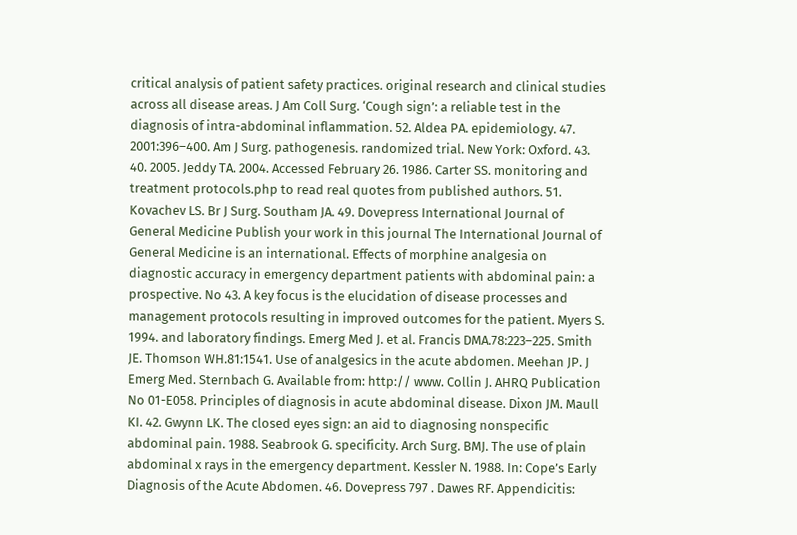critical analysis of patient safety practices. original research and clinical studies across all disease areas. J Am Coll Surg. ‘Cough sign’: a reliable test in the diagnosis of intra-abdominal inflammation. 52. Aldea PA. epidemiology. 47. 2001:396–400. Am J Surg. pathogenesis. randomized trial. New York: Oxford. 43. 40. 2005. Jeddy TA. 2004. Accessed February 26. 1986. Carter SS. monitoring and treatment protocols.php to read real quotes from published authors. 51. Kovachev LS. Br J Surg. Southam JA. 49. Dovepress International Journal of General Medicine Publish your work in this journal The International Journal of General Medicine is an international. Effects of morphine analgesia on diagnostic accuracy in emergency department patients with abdominal pain: a prospective. No 43. A key focus is the elucidation of disease processes and management protocols resulting in improved outcomes for the patient. Myers S. 1994. and laboratory findings. Emerg Med J. et al. Francis DMA.78:223–225. Smith JE. Thomson WH.81:1541. Use of analgesics in the acute abdomen. Meehan JP. J Emerg Med. Sternbach G. Available from: http:// www. Collin J. AHRQ Publication No 01-E058. Principles of diagnosis in acute abdominal disease. Dixon JM. Maull KI. 42. Gwynn LK. The closed eyes sign: an aid to diagnosing nonspecific abdominal pain. 1988. Seabrook G. specificity. Arch Surg. BMJ. The use of plain abdominal x rays in the emergency department. Kessler N. 1988. In: Cope’s Early Diagnosis of the Acute Abdomen. 46. Dovepress 797 . Dawes RF. Appendicitis: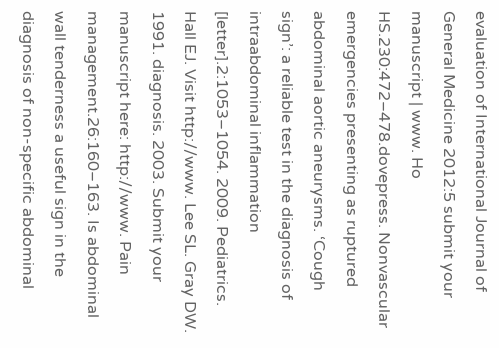evaluation of International Journal of General Medicine 2012:5 submit your manuscript | www. Ho HS.230:472–478.dovepress. Nonvascular emergencies presenting as ruptured abdominal aortic aneurysms. ‘Cough sign’: a reliable test in the diagnosis of intraabdominal inflammation [letter].2:1053–1054. 2009. Pediatrics. Hall EJ. Visit http://www. Lee SL. Gray DW. 1991. diagnosis. 2003. Submit your manuscript here: http://www. Pain management.26:160–163. Is abdominal wall tenderness a useful sign in the diagnosis of non-specific abdominal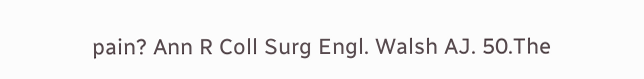pain? Ann R Coll Surg Engl. Walsh AJ. 50.The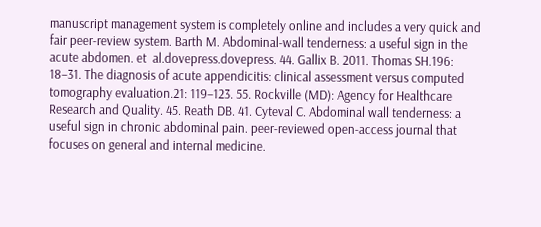manuscript management system is completely online and includes a very quick and fair peer-review system. Barth M. Abdominal-wall tenderness: a useful sign in the acute abdomen. et  al.dovepress.dovepress. 44. Gallix B. 2011. Thomas SH.196: 18–31. The diagnosis of acute appendicitis: clinical assessment versus computed tomography evaluation.21: 119–123. 55. Rockville (MD): Agency for Healthcare Research and Quality. 45. Reath DB. 41. Cyteval C. Abdominal wall tenderness: a useful sign in chronic abdominal pain. peer-reviewed open-access journal that focuses on general and internal medicine.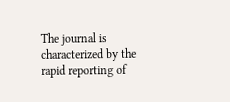The journal is characterized by the rapid reporting of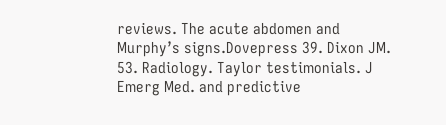reviews. The acute abdomen and Murphy’s signs.Dovepress 39. Dixon JM. 53. Radiology. Taylor testimonials. J Emerg Med. and predictive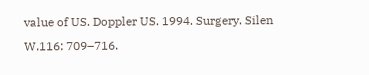value of US. Doppler US. 1994. Surgery. Silen W.116: 709–716.